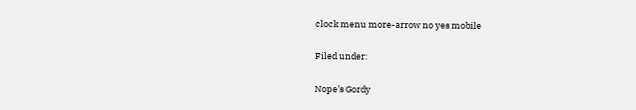clock menu more-arrow no yes mobile

Filed under:

Nope’s Gordy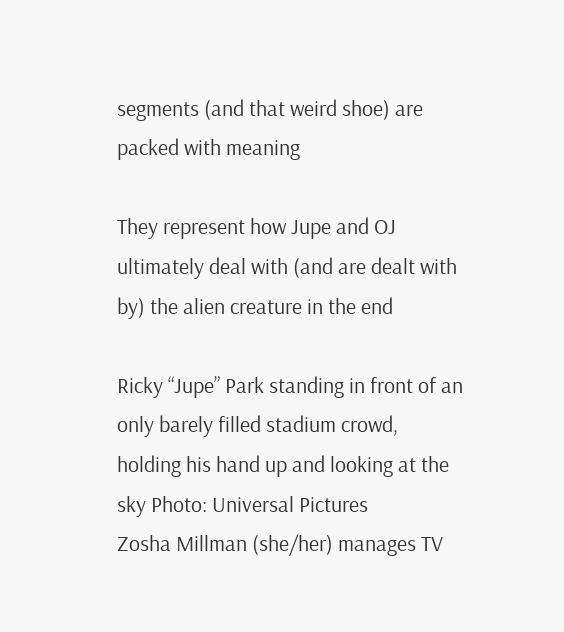segments (and that weird shoe) are packed with meaning

They represent how Jupe and OJ ultimately deal with (and are dealt with by) the alien creature in the end

Ricky “Jupe” Park standing in front of an only barely filled stadium crowd, holding his hand up and looking at the sky Photo: Universal Pictures
Zosha Millman (she/her) manages TV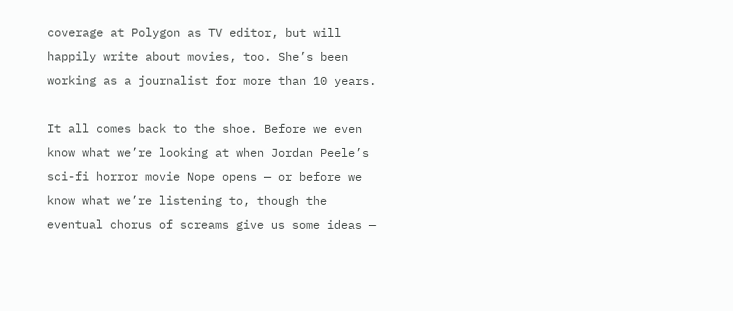coverage at Polygon as TV editor, but will happily write about movies, too. She’s been working as a journalist for more than 10 years.

It all comes back to the shoe. Before we even know what we’re looking at when Jordan Peele’s sci-fi horror movie Nope opens — or before we know what we’re listening to, though the eventual chorus of screams give us some ideas —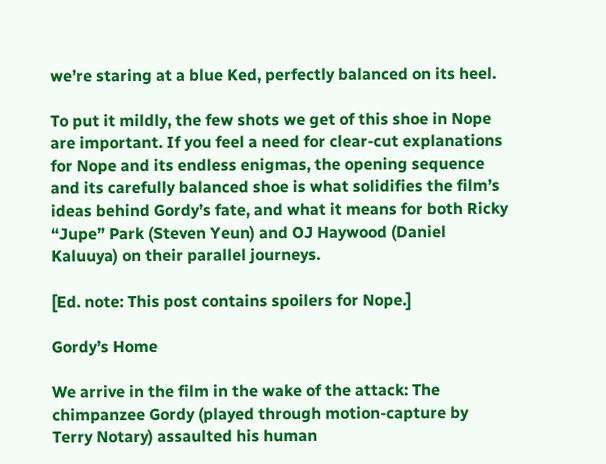we’re staring at a blue Ked, perfectly balanced on its heel.

To put it mildly, the few shots we get of this shoe in Nope are important. If you feel a need for clear-cut explanations for Nope and its endless enigmas, the opening sequence and its carefully balanced shoe is what solidifies the film’s ideas behind Gordy’s fate, and what it means for both Ricky “Jupe” Park (Steven Yeun) and OJ Haywood (Daniel Kaluuya) on their parallel journeys.

[Ed. note: This post contains spoilers for Nope.]

Gordy’s Home

We arrive in the film in the wake of the attack: The chimpanzee Gordy (played through motion-capture by Terry Notary) assaulted his human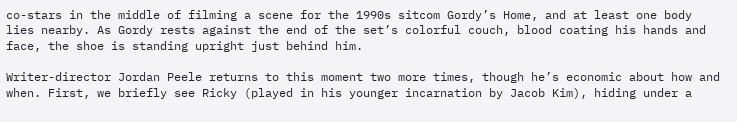co-stars in the middle of filming a scene for the 1990s sitcom Gordy’s Home, and at least one body lies nearby. As Gordy rests against the end of the set’s colorful couch, blood coating his hands and face, the shoe is standing upright just behind him.

Writer-director Jordan Peele returns to this moment two more times, though he’s economic about how and when. First, we briefly see Ricky (played in his younger incarnation by Jacob Kim), hiding under a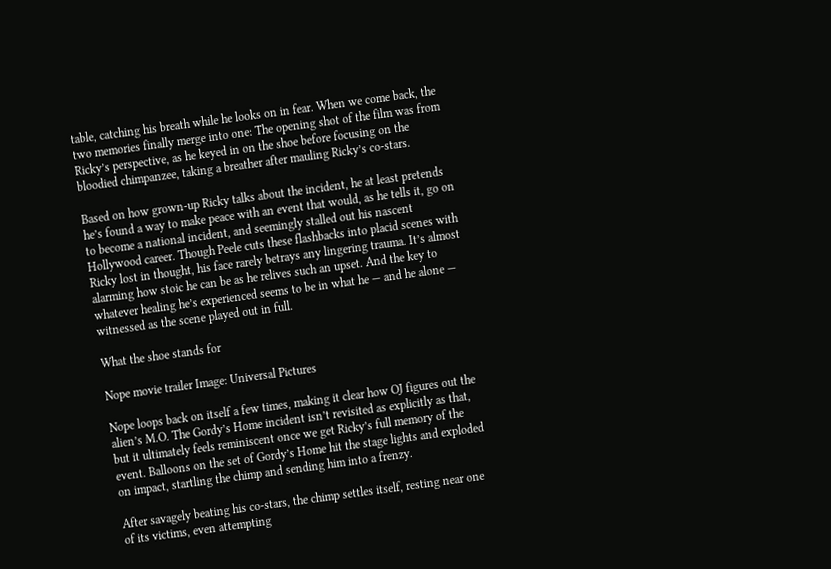table, catching his breath while he looks on in fear. When we come back, the two memories finally merge into one: The opening shot of the film was from Ricky’s perspective, as he keyed in on the shoe before focusing on the bloodied chimpanzee, taking a breather after mauling Ricky’s co-stars.

Based on how grown-up Ricky talks about the incident, he at least pretends he’s found a way to make peace with an event that would, as he tells it, go on to become a national incident, and seemingly stalled out his nascent Hollywood career. Though Peele cuts these flashbacks into placid scenes with Ricky lost in thought, his face rarely betrays any lingering trauma. It’s almost alarming how stoic he can be as he relives such an upset. And the key to whatever healing he’s experienced seems to be in what he — and he alone — witnessed as the scene played out in full.

What the shoe stands for

Nope movie trailer Image: Universal Pictures

Nope loops back on itself a few times, making it clear how OJ figures out the alien’s M.O. The Gordy’s Home incident isn’t revisited as explicitly as that, but it ultimately feels reminiscent once we get Ricky’s full memory of the event. Balloons on the set of Gordy’s Home hit the stage lights and exploded on impact, startling the chimp and sending him into a frenzy.

After savagely beating his co-stars, the chimp settles itself, resting near one of its victims, even attempting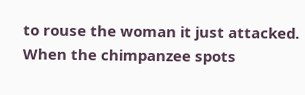to rouse the woman it just attacked. When the chimpanzee spots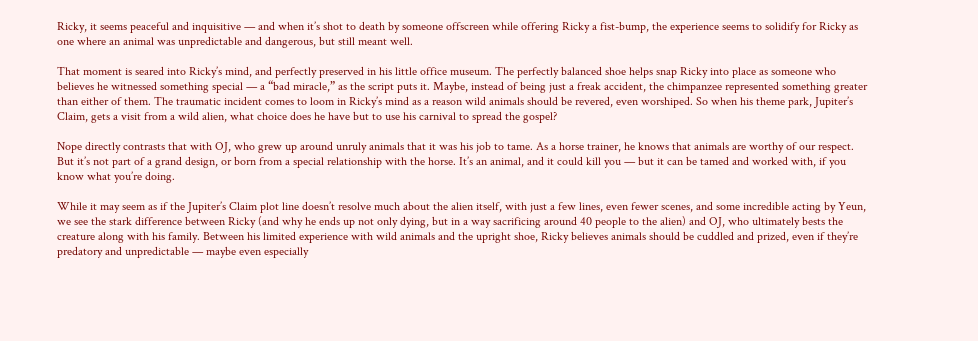Ricky, it seems peaceful and inquisitive — and when it’s shot to death by someone offscreen while offering Ricky a fist-bump, the experience seems to solidify for Ricky as one where an animal was unpredictable and dangerous, but still meant well.

That moment is seared into Ricky’s mind, and perfectly preserved in his little office museum. The perfectly balanced shoe helps snap Ricky into place as someone who believes he witnessed something special — a “bad miracle,” as the script puts it. Maybe, instead of being just a freak accident, the chimpanzee represented something greater than either of them. The traumatic incident comes to loom in Ricky’s mind as a reason wild animals should be revered, even worshiped. So when his theme park, Jupiter’s Claim, gets a visit from a wild alien, what choice does he have but to use his carnival to spread the gospel?

Nope directly contrasts that with OJ, who grew up around unruly animals that it was his job to tame. As a horse trainer, he knows that animals are worthy of our respect. But it’s not part of a grand design, or born from a special relationship with the horse. It’s an animal, and it could kill you — but it can be tamed and worked with, if you know what you’re doing.

While it may seem as if the Jupiter’s Claim plot line doesn’t resolve much about the alien itself, with just a few lines, even fewer scenes, and some incredible acting by Yeun, we see the stark difference between Ricky (and why he ends up not only dying, but in a way sacrificing around 40 people to the alien) and OJ, who ultimately bests the creature along with his family. Between his limited experience with wild animals and the upright shoe, Ricky believes animals should be cuddled and prized, even if they’re predatory and unpredictable — maybe even especially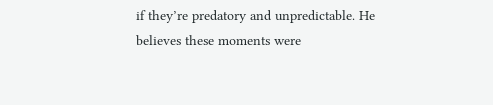if they’re predatory and unpredictable. He believes these moments were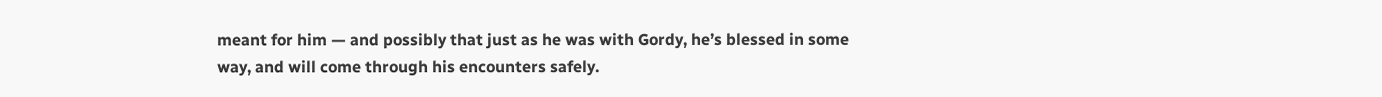meant for him — and possibly that just as he was with Gordy, he’s blessed in some way, and will come through his encounters safely.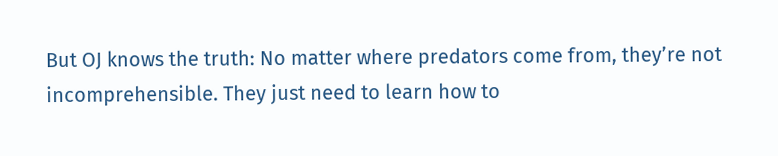But OJ knows the truth: No matter where predators come from, they’re not incomprehensible. They just need to learn how to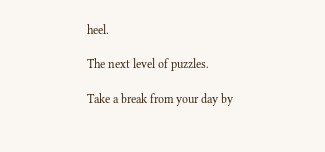heel.

The next level of puzzles.

Take a break from your day by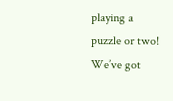playing a puzzle or two! We’ve got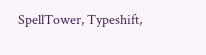SpellTower, Typeshift,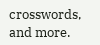crosswords, and more.